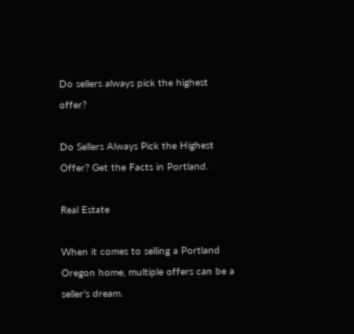Do sellers always pick the highest offer?

Do Sellers Always Pick the Highest Offer? Get the Facts in Portland.

Real Estate

When it comes to selling a Portland Oregon home, multiple offers can be a seller’s dream.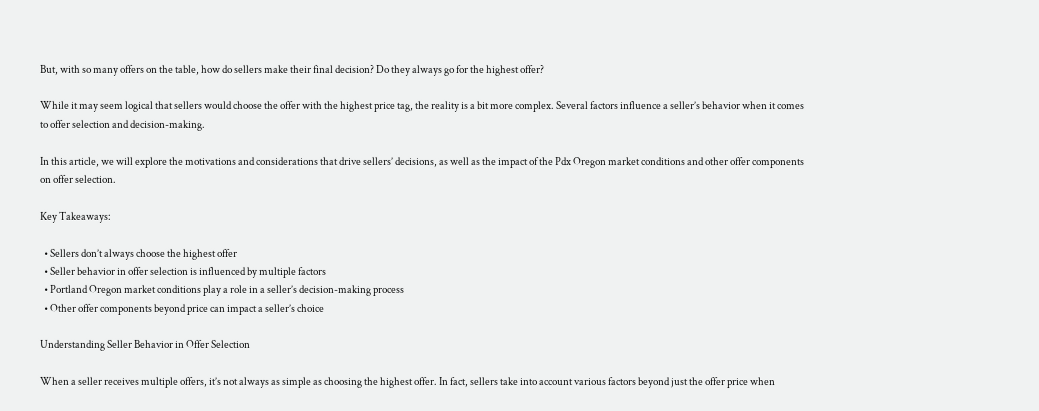But, with so many offers on the table, how do sellers make their final decision? Do they always go for the highest offer?

While it may seem logical that sellers would choose the offer with the highest price tag, the reality is a bit more complex. Several factors influence a seller’s behavior when it comes to offer selection and decision-making.

In this article, we will explore the motivations and considerations that drive sellers’ decisions, as well as the impact of the Pdx Oregon market conditions and other offer components on offer selection.

Key Takeaways:

  • Sellers don’t always choose the highest offer
  • Seller behavior in offer selection is influenced by multiple factors
  • Portland Oregon market conditions play a role in a seller’s decision-making process
  • Other offer components beyond price can impact a seller’s choice

Understanding Seller Behavior in Offer Selection

When a seller receives multiple offers, it’s not always as simple as choosing the highest offer. In fact, sellers take into account various factors beyond just the offer price when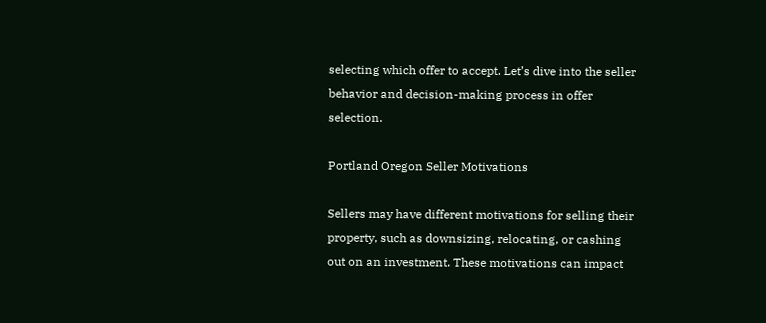selecting which offer to accept. Let’s dive into the seller behavior and decision-making process in offer selection.

Portland Oregon Seller Motivations

Sellers may have different motivations for selling their property, such as downsizing, relocating, or cashing out on an investment. These motivations can impact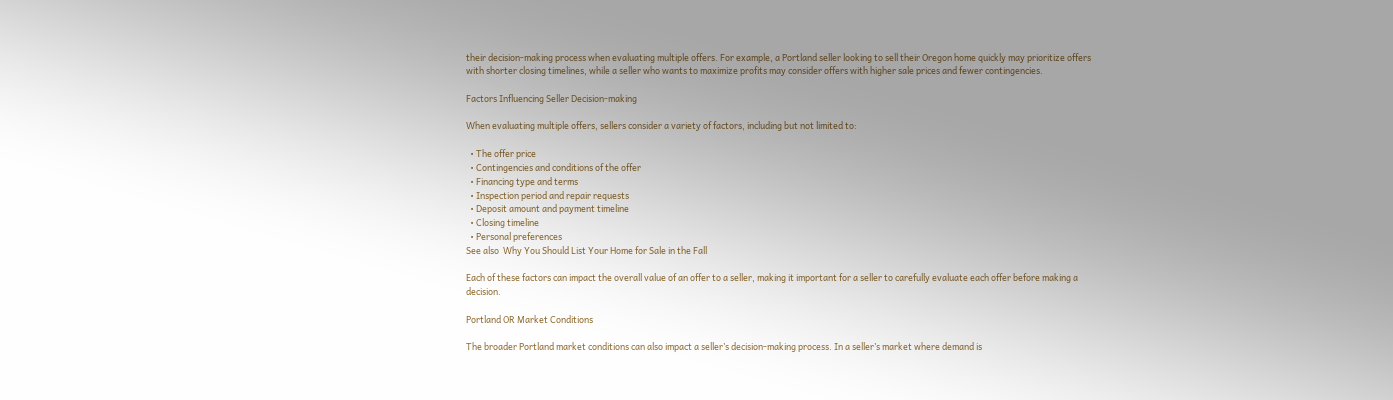their decision-making process when evaluating multiple offers. For example, a Portland seller looking to sell their Oregon home quickly may prioritize offers with shorter closing timelines, while a seller who wants to maximize profits may consider offers with higher sale prices and fewer contingencies.

Factors Influencing Seller Decision-making

When evaluating multiple offers, sellers consider a variety of factors, including but not limited to:

  • The offer price
  • Contingencies and conditions of the offer
  • Financing type and terms
  • Inspection period and repair requests
  • Deposit amount and payment timeline
  • Closing timeline
  • Personal preferences
See also  Why You Should List Your Home for Sale in the Fall

Each of these factors can impact the overall value of an offer to a seller, making it important for a seller to carefully evaluate each offer before making a decision.

Portland OR Market Conditions

The broader Portland market conditions can also impact a seller’s decision-making process. In a seller’s market where demand is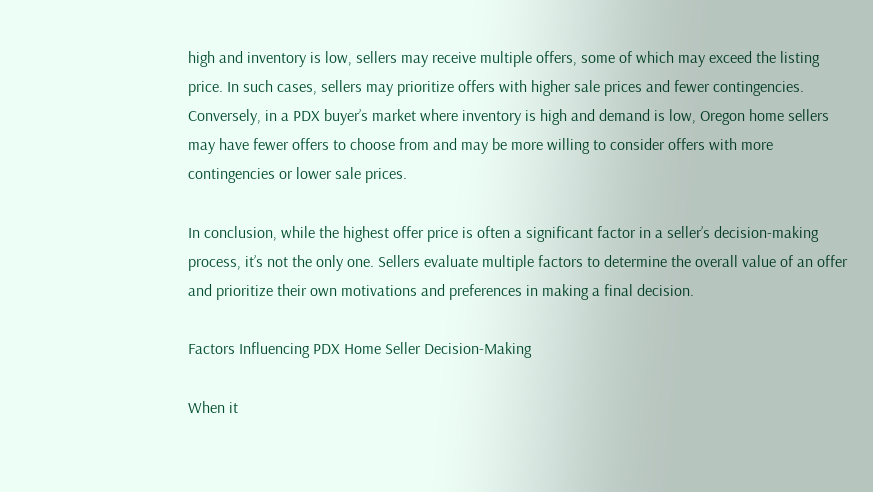high and inventory is low, sellers may receive multiple offers, some of which may exceed the listing price. In such cases, sellers may prioritize offers with higher sale prices and fewer contingencies. Conversely, in a PDX buyer’s market where inventory is high and demand is low, Oregon home sellers may have fewer offers to choose from and may be more willing to consider offers with more contingencies or lower sale prices.

In conclusion, while the highest offer price is often a significant factor in a seller’s decision-making process, it’s not the only one. Sellers evaluate multiple factors to determine the overall value of an offer and prioritize their own motivations and preferences in making a final decision.

Factors Influencing PDX Home Seller Decision-Making

When it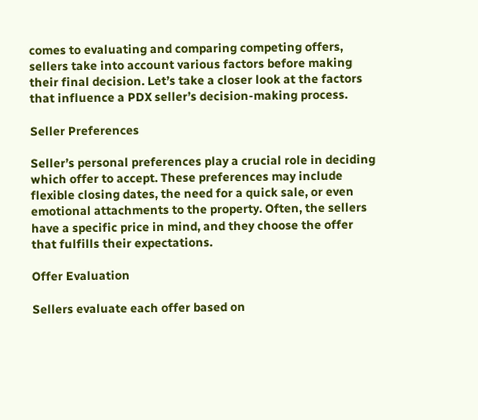comes to evaluating and comparing competing offers, sellers take into account various factors before making their final decision. Let’s take a closer look at the factors that influence a PDX seller’s decision-making process.

Seller Preferences

Seller’s personal preferences play a crucial role in deciding which offer to accept. These preferences may include flexible closing dates, the need for a quick sale, or even emotional attachments to the property. Often, the sellers have a specific price in mind, and they choose the offer that fulfills their expectations.

Offer Evaluation

Sellers evaluate each offer based on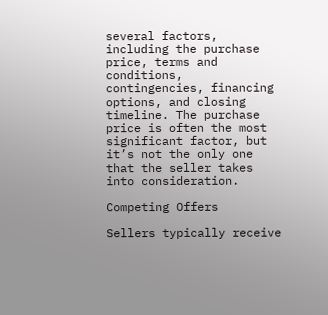several factors, including the purchase price, terms and conditions, contingencies, financing options, and closing timeline. The purchase price is often the most significant factor, but it’s not the only one that the seller takes into consideration.

Competing Offers

Sellers typically receive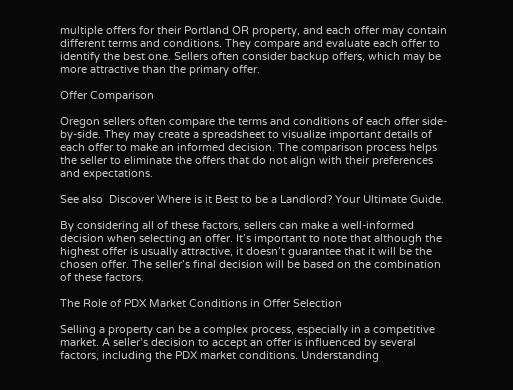multiple offers for their Portland OR property, and each offer may contain different terms and conditions. They compare and evaluate each offer to identify the best one. Sellers often consider backup offers, which may be more attractive than the primary offer.

Offer Comparison

Oregon sellers often compare the terms and conditions of each offer side-by-side. They may create a spreadsheet to visualize important details of each offer to make an informed decision. The comparison process helps the seller to eliminate the offers that do not align with their preferences and expectations.

See also  Discover Where is it Best to be a Landlord? Your Ultimate Guide.

By considering all of these factors, sellers can make a well-informed decision when selecting an offer. It’s important to note that although the highest offer is usually attractive, it doesn’t guarantee that it will be the chosen offer. The seller’s final decision will be based on the combination of these factors.

The Role of PDX Market Conditions in Offer Selection

Selling a property can be a complex process, especially in a competitive market. A seller’s decision to accept an offer is influenced by several factors, including the PDX market conditions. Understanding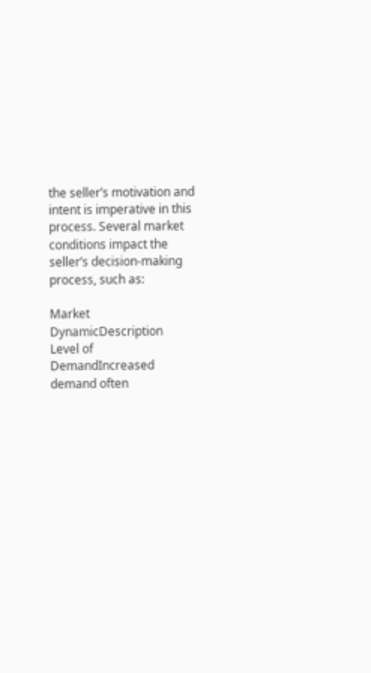the seller’s motivation and intent is imperative in this process. Several market conditions impact the seller’s decision-making process, such as:

Market DynamicDescription
Level of DemandIncreased demand often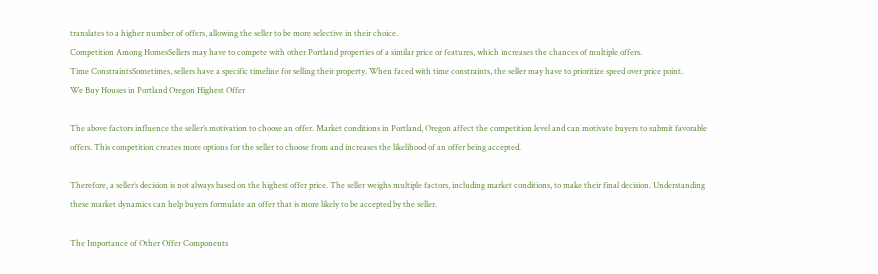translates to a higher number of offers, allowing the seller to be more selective in their choice.
Competition Among HomesSellers may have to compete with other Portland properties of a similar price or features, which increases the chances of multiple offers.
Time ConstraintsSometimes, sellers have a specific timeline for selling their property. When faced with time constraints, the seller may have to prioritize speed over price point.
We Buy Houses in Portland Oregon Highest Offer

The above factors influence the seller’s motivation to choose an offer. Market conditions in Portland, Oregon affect the competition level and can motivate buyers to submit favorable offers. This competition creates more options for the seller to choose from and increases the likelihood of an offer being accepted.

Therefore, a seller’s decision is not always based on the highest offer price. The seller weighs multiple factors, including market conditions, to make their final decision. Understanding these market dynamics can help buyers formulate an offer that is more likely to be accepted by the seller.

The Importance of Other Offer Components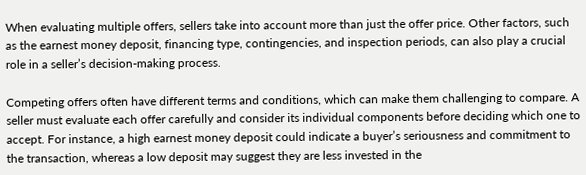When evaluating multiple offers, sellers take into account more than just the offer price. Other factors, such as the earnest money deposit, financing type, contingencies, and inspection periods, can also play a crucial role in a seller’s decision-making process.

Competing offers often have different terms and conditions, which can make them challenging to compare. A seller must evaluate each offer carefully and consider its individual components before deciding which one to accept. For instance, a high earnest money deposit could indicate a buyer’s seriousness and commitment to the transaction, whereas a low deposit may suggest they are less invested in the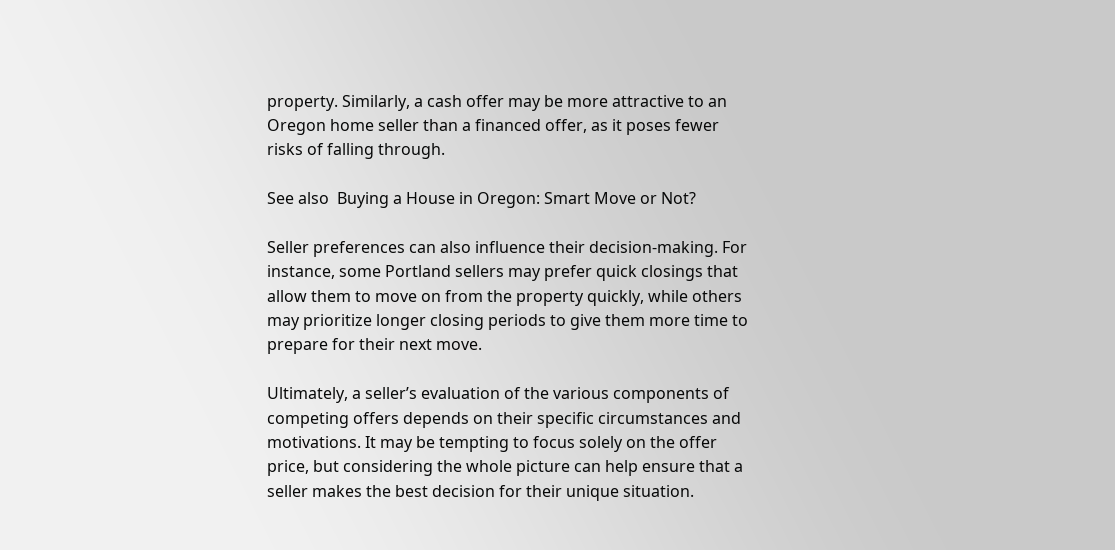property. Similarly, a cash offer may be more attractive to an Oregon home seller than a financed offer, as it poses fewer risks of falling through.

See also  Buying a House in Oregon: Smart Move or Not?

Seller preferences can also influence their decision-making. For instance, some Portland sellers may prefer quick closings that allow them to move on from the property quickly, while others may prioritize longer closing periods to give them more time to prepare for their next move.

Ultimately, a seller’s evaluation of the various components of competing offers depends on their specific circumstances and motivations. It may be tempting to focus solely on the offer price, but considering the whole picture can help ensure that a seller makes the best decision for their unique situation.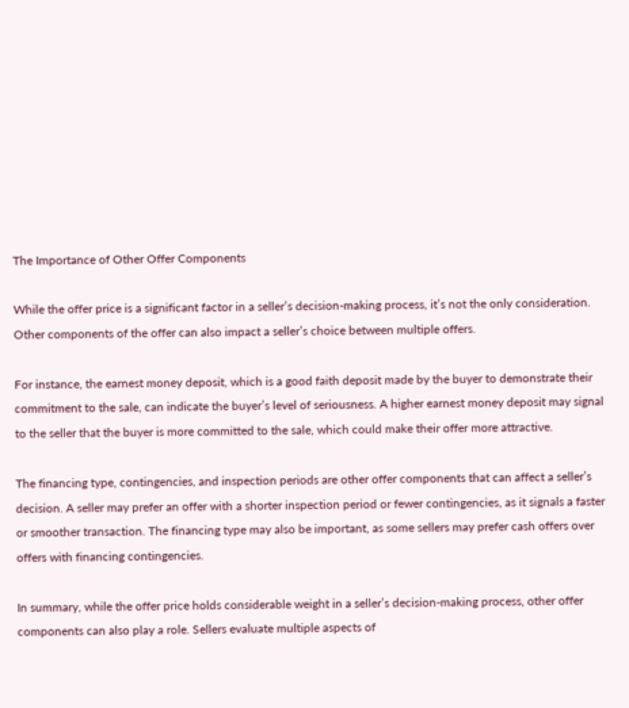The Importance of Other Offer Components

While the offer price is a significant factor in a seller’s decision-making process, it’s not the only consideration. Other components of the offer can also impact a seller’s choice between multiple offers.

For instance, the earnest money deposit, which is a good faith deposit made by the buyer to demonstrate their commitment to the sale, can indicate the buyer’s level of seriousness. A higher earnest money deposit may signal to the seller that the buyer is more committed to the sale, which could make their offer more attractive.

The financing type, contingencies, and inspection periods are other offer components that can affect a seller’s decision. A seller may prefer an offer with a shorter inspection period or fewer contingencies, as it signals a faster or smoother transaction. The financing type may also be important, as some sellers may prefer cash offers over offers with financing contingencies.

In summary, while the offer price holds considerable weight in a seller’s decision-making process, other offer components can also play a role. Sellers evaluate multiple aspects of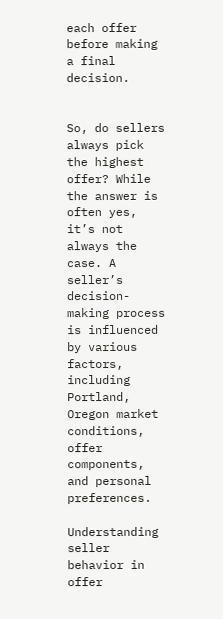each offer before making a final decision.


So, do sellers always pick the highest offer? While the answer is often yes, it’s not always the case. A seller’s decision-making process is influenced by various factors, including Portland, Oregon market conditions, offer components, and personal preferences.

Understanding seller behavior in offer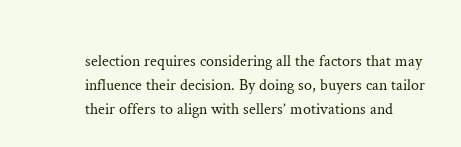selection requires considering all the factors that may influence their decision. By doing so, buyers can tailor their offers to align with sellers’ motivations and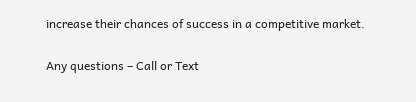increase their chances of success in a competitive market.

Any questions – Call or Text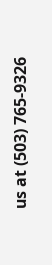us at (503) 765-9326